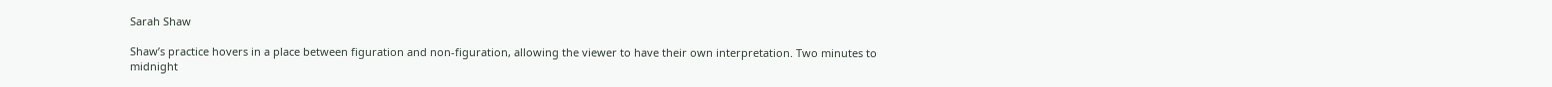Sarah Shaw

Shaw’s practice hovers in a place between figuration and non-figuration, allowing the viewer to have their own interpretation. Two minutes to midnight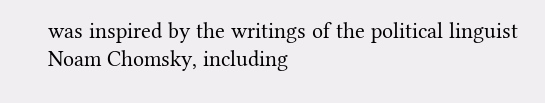was inspired by the writings of the political linguist Noam Chomsky, including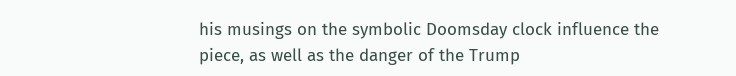his musings on the symbolic Doomsday clock influence the piece, as well as the danger of the Trump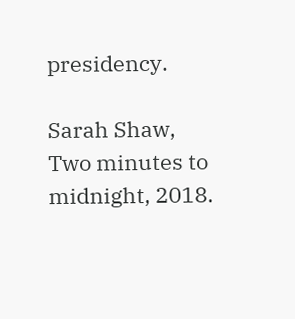presidency.

Sarah Shaw, Two minutes to midnight, 2018.